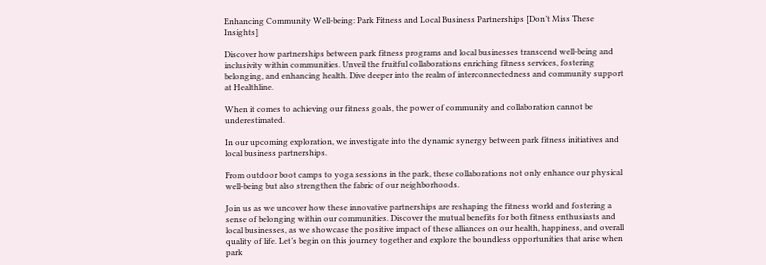Enhancing Community Well-being: Park Fitness and Local Business Partnerships [Don’t Miss These Insights]

Discover how partnerships between park fitness programs and local businesses transcend well-being and inclusivity within communities. Unveil the fruitful collaborations enriching fitness services, fostering belonging, and enhancing health. Dive deeper into the realm of interconnectedness and community support at Healthline.

When it comes to achieving our fitness goals, the power of community and collaboration cannot be underestimated.

In our upcoming exploration, we investigate into the dynamic synergy between park fitness initiatives and local business partnerships.

From outdoor boot camps to yoga sessions in the park, these collaborations not only enhance our physical well-being but also strengthen the fabric of our neighborhoods.

Join us as we uncover how these innovative partnerships are reshaping the fitness world and fostering a sense of belonging within our communities. Discover the mutual benefits for both fitness enthusiasts and local businesses, as we showcase the positive impact of these alliances on our health, happiness, and overall quality of life. Let’s begin on this journey together and explore the boundless opportunities that arise when park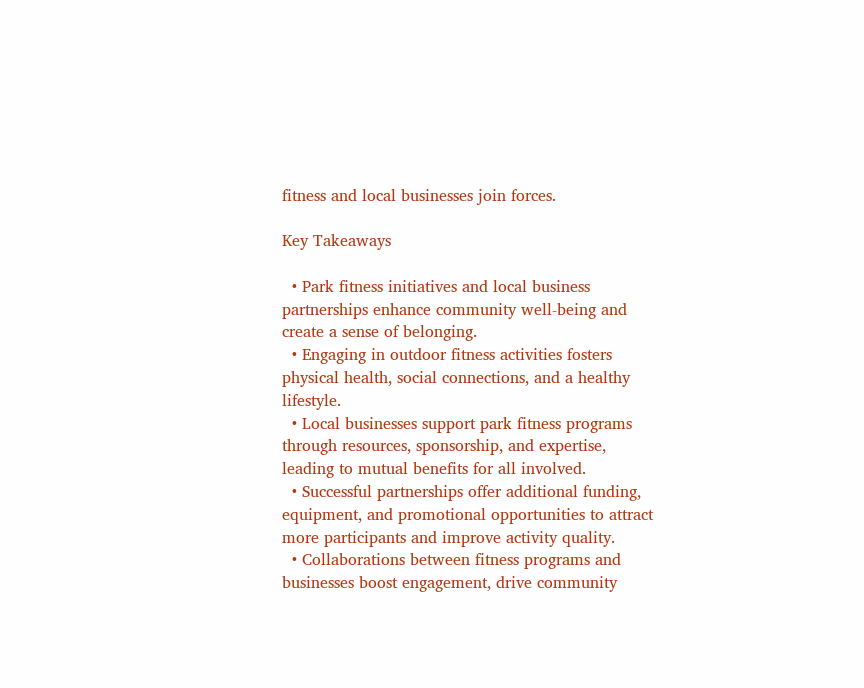fitness and local businesses join forces.

Key Takeaways

  • Park fitness initiatives and local business partnerships enhance community well-being and create a sense of belonging.
  • Engaging in outdoor fitness activities fosters physical health, social connections, and a healthy lifestyle.
  • Local businesses support park fitness programs through resources, sponsorship, and expertise, leading to mutual benefits for all involved.
  • Successful partnerships offer additional funding, equipment, and promotional opportunities to attract more participants and improve activity quality.
  • Collaborations between fitness programs and businesses boost engagement, drive community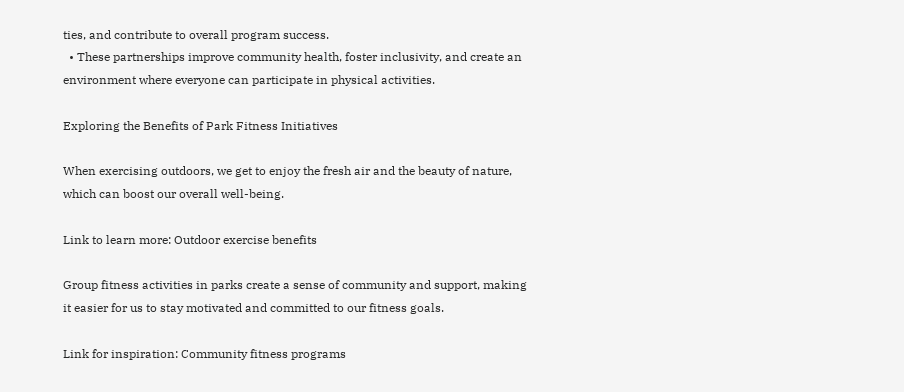ties, and contribute to overall program success.
  • These partnerships improve community health, foster inclusivity, and create an environment where everyone can participate in physical activities.

Exploring the Benefits of Park Fitness Initiatives

When exercising outdoors, we get to enjoy the fresh air and the beauty of nature, which can boost our overall well-being.

Link to learn more: Outdoor exercise benefits

Group fitness activities in parks create a sense of community and support, making it easier for us to stay motivated and committed to our fitness goals.

Link for inspiration: Community fitness programs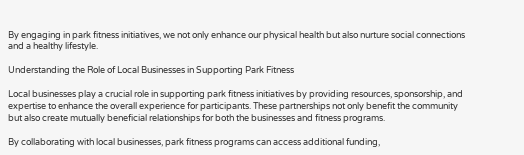By engaging in park fitness initiatives, we not only enhance our physical health but also nurture social connections and a healthy lifestyle.

Understanding the Role of Local Businesses in Supporting Park Fitness

Local businesses play a crucial role in supporting park fitness initiatives by providing resources, sponsorship, and expertise to enhance the overall experience for participants. These partnerships not only benefit the community but also create mutually beneficial relationships for both the businesses and fitness programs.

By collaborating with local businesses, park fitness programs can access additional funding,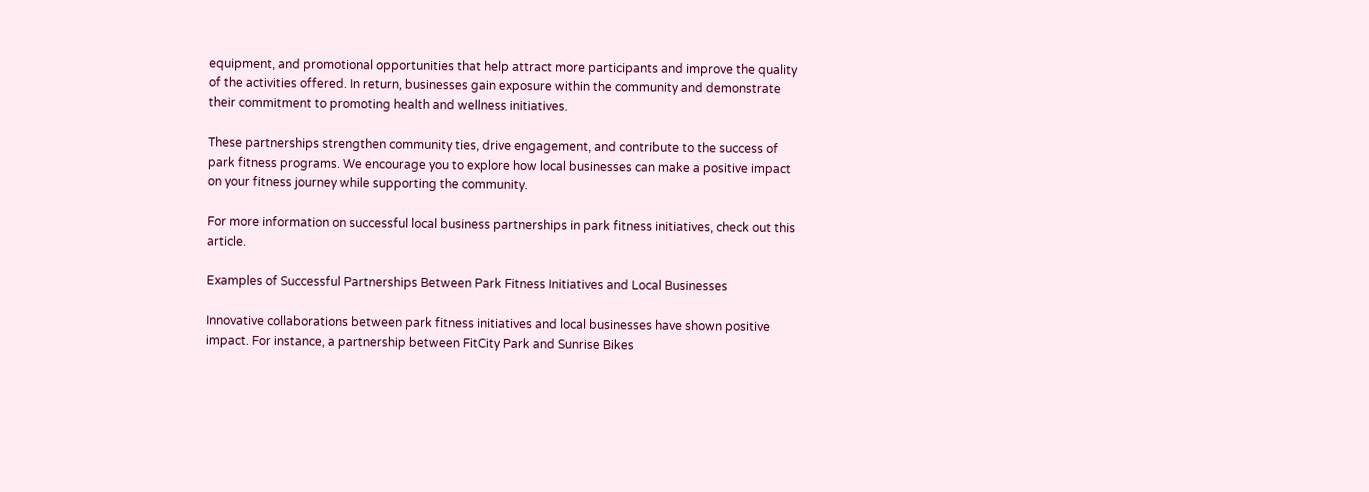equipment, and promotional opportunities that help attract more participants and improve the quality of the activities offered. In return, businesses gain exposure within the community and demonstrate their commitment to promoting health and wellness initiatives.

These partnerships strengthen community ties, drive engagement, and contribute to the success of park fitness programs. We encourage you to explore how local businesses can make a positive impact on your fitness journey while supporting the community.

For more information on successful local business partnerships in park fitness initiatives, check out this article.

Examples of Successful Partnerships Between Park Fitness Initiatives and Local Businesses

Innovative collaborations between park fitness initiatives and local businesses have shown positive impact. For instance, a partnership between FitCity Park and Sunrise Bikes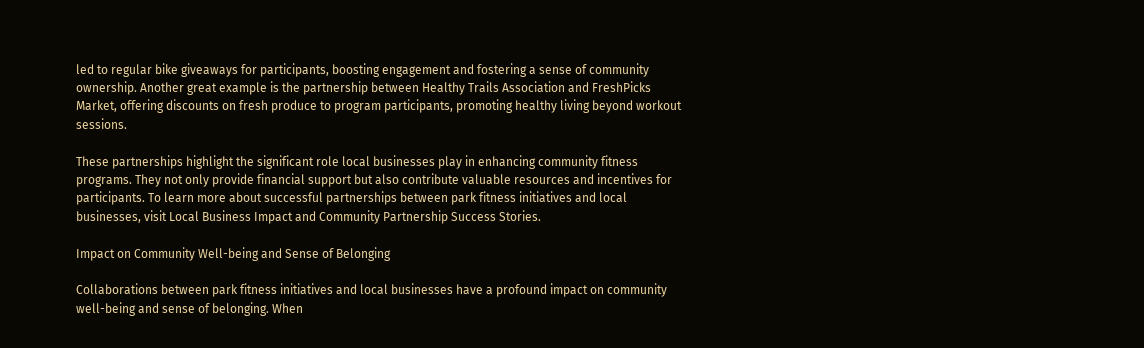led to regular bike giveaways for participants, boosting engagement and fostering a sense of community ownership. Another great example is the partnership between Healthy Trails Association and FreshPicks Market, offering discounts on fresh produce to program participants, promoting healthy living beyond workout sessions.

These partnerships highlight the significant role local businesses play in enhancing community fitness programs. They not only provide financial support but also contribute valuable resources and incentives for participants. To learn more about successful partnerships between park fitness initiatives and local businesses, visit Local Business Impact and Community Partnership Success Stories.

Impact on Community Well-being and Sense of Belonging

Collaborations between park fitness initiatives and local businesses have a profound impact on community well-being and sense of belonging. When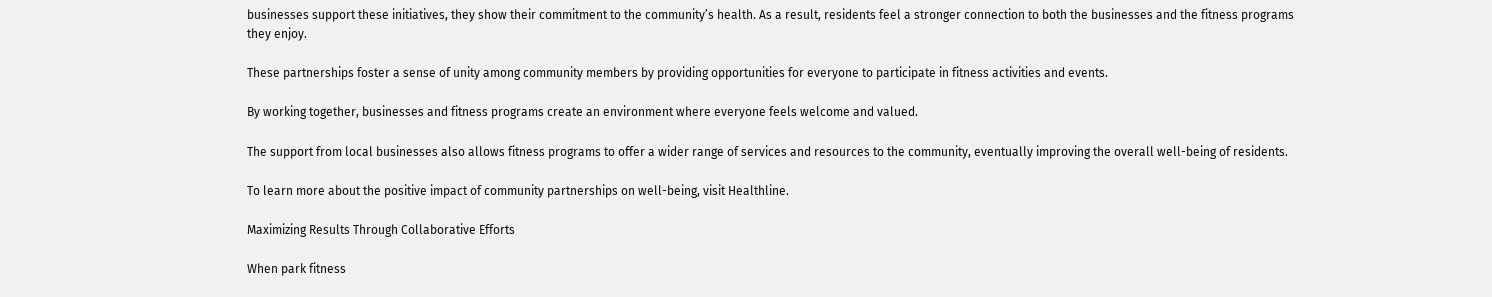businesses support these initiatives, they show their commitment to the community’s health. As a result, residents feel a stronger connection to both the businesses and the fitness programs they enjoy.

These partnerships foster a sense of unity among community members by providing opportunities for everyone to participate in fitness activities and events.

By working together, businesses and fitness programs create an environment where everyone feels welcome and valued.

The support from local businesses also allows fitness programs to offer a wider range of services and resources to the community, eventually improving the overall well-being of residents.

To learn more about the positive impact of community partnerships on well-being, visit Healthline.

Maximizing Results Through Collaborative Efforts

When park fitness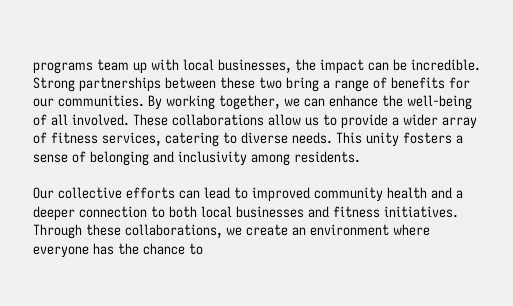programs team up with local businesses, the impact can be incredible. Strong partnerships between these two bring a range of benefits for our communities. By working together, we can enhance the well-being of all involved. These collaborations allow us to provide a wider array of fitness services, catering to diverse needs. This unity fosters a sense of belonging and inclusivity among residents.

Our collective efforts can lead to improved community health and a deeper connection to both local businesses and fitness initiatives. Through these collaborations, we create an environment where everyone has the chance to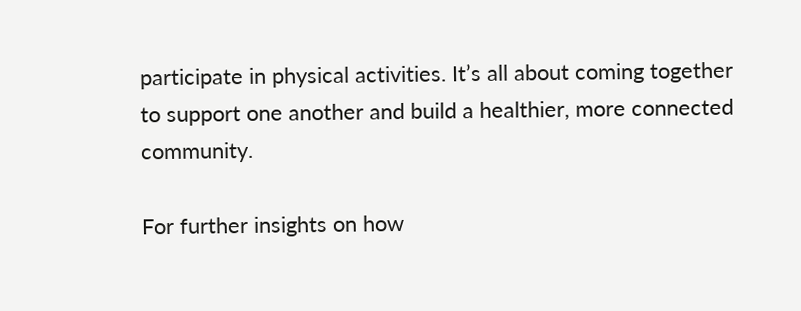participate in physical activities. It’s all about coming together to support one another and build a healthier, more connected community.

For further insights on how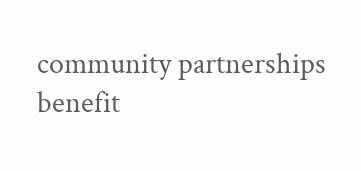community partnerships benefit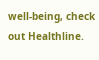well-being, check out Healthline.